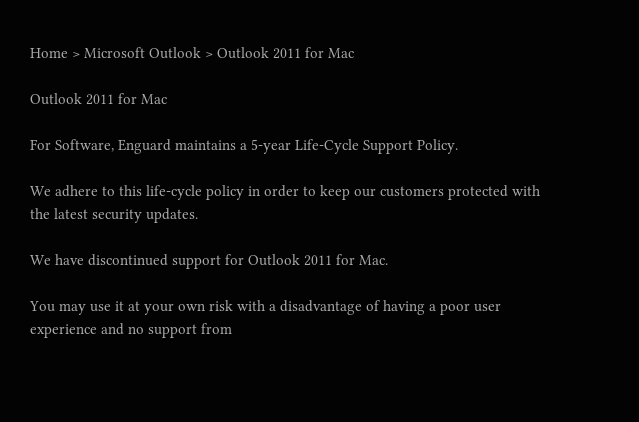Home > Microsoft Outlook > Outlook 2011 for Mac

Outlook 2011 for Mac

For Software, Enguard maintains a 5-year Life-Cycle Support Policy.

We adhere to this life-cycle policy in order to keep our customers protected with the latest security updates.

We have discontinued support for Outlook 2011 for Mac.

You may use it at your own risk with a disadvantage of having a poor user experience and no support from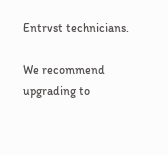Entrvst technicians.

We recommend upgrading to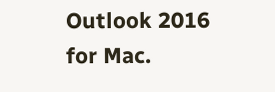Outlook 2016 for Mac.